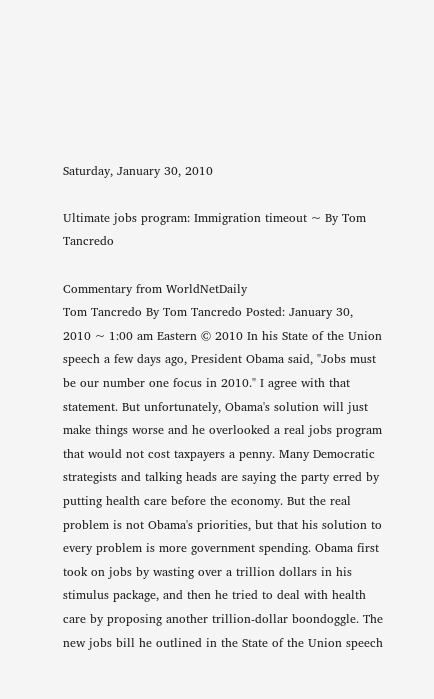Saturday, January 30, 2010

Ultimate jobs program: Immigration timeout ~ By Tom Tancredo

Commentary from WorldNetDaily
Tom Tancredo By Tom Tancredo Posted: January 30, 2010 ~ 1:00 am Eastern © 2010 In his State of the Union speech a few days ago, President Obama said, "Jobs must be our number one focus in 2010." I agree with that statement. But unfortunately, Obama's solution will just make things worse and he overlooked a real jobs program that would not cost taxpayers a penny. Many Democratic strategists and talking heads are saying the party erred by putting health care before the economy. But the real problem is not Obama's priorities, but that his solution to every problem is more government spending. Obama first took on jobs by wasting over a trillion dollars in his stimulus package, and then he tried to deal with health care by proposing another trillion-dollar boondoggle. The new jobs bill he outlined in the State of the Union speech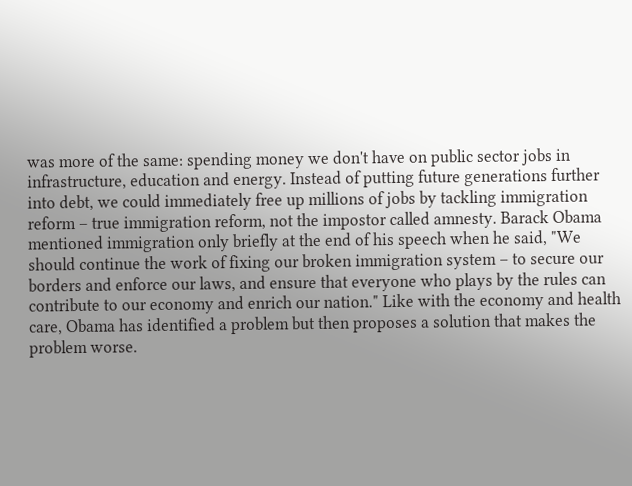was more of the same: spending money we don't have on public sector jobs in infrastructure, education and energy. Instead of putting future generations further into debt, we could immediately free up millions of jobs by tackling immigration reform – true immigration reform, not the impostor called amnesty. Barack Obama mentioned immigration only briefly at the end of his speech when he said, "We should continue the work of fixing our broken immigration system – to secure our borders and enforce our laws, and ensure that everyone who plays by the rules can contribute to our economy and enrich our nation." Like with the economy and health care, Obama has identified a problem but then proposes a solution that makes the problem worse.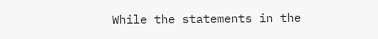While the statements in the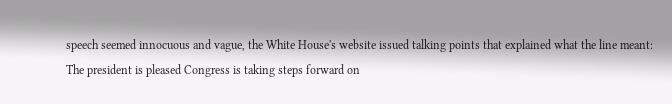speech seemed innocuous and vague, the White House's website issued talking points that explained what the line meant:
The president is pleased Congress is taking steps forward on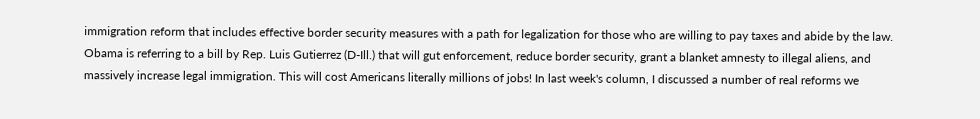immigration reform that includes effective border security measures with a path for legalization for those who are willing to pay taxes and abide by the law.
Obama is referring to a bill by Rep. Luis Gutierrez (D-Ill.) that will gut enforcement, reduce border security, grant a blanket amnesty to illegal aliens, and massively increase legal immigration. This will cost Americans literally millions of jobs! In last week's column, I discussed a number of real reforms we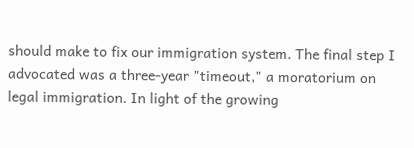should make to fix our immigration system. The final step I advocated was a three-year "timeout," a moratorium on legal immigration. In light of the growing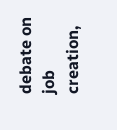debate on job creation,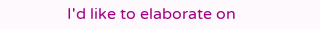I'd like to elaborate on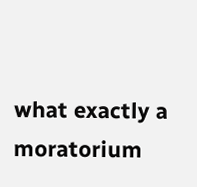what exactly a moratorium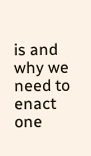is and why we need to enact one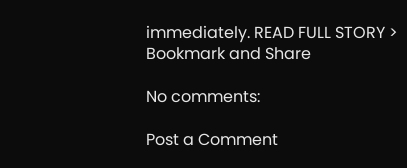immediately. READ FULL STORY >
Bookmark and Share

No comments:

Post a Comment